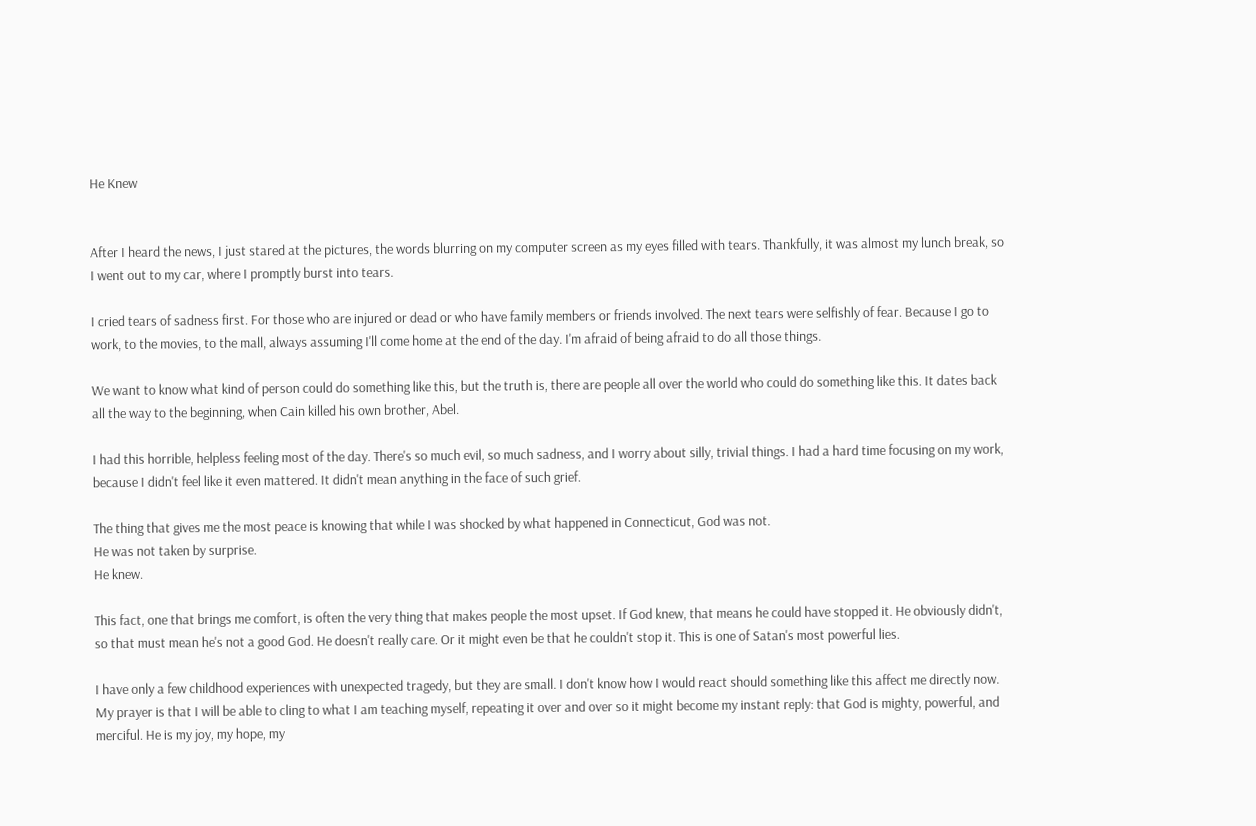He Knew


After I heard the news, I just stared at the pictures, the words blurring on my computer screen as my eyes filled with tears. Thankfully, it was almost my lunch break, so I went out to my car, where I promptly burst into tears.

I cried tears of sadness first. For those who are injured or dead or who have family members or friends involved. The next tears were selfishly of fear. Because I go to work, to the movies, to the mall, always assuming I'll come home at the end of the day. I'm afraid of being afraid to do all those things.

We want to know what kind of person could do something like this, but the truth is, there are people all over the world who could do something like this. It dates back all the way to the beginning, when Cain killed his own brother, Abel.

I had this horrible, helpless feeling most of the day. There's so much evil, so much sadness, and I worry about silly, trivial things. I had a hard time focusing on my work, because I didn't feel like it even mattered. It didn't mean anything in the face of such grief.

The thing that gives me the most peace is knowing that while I was shocked by what happened in Connecticut, God was not.
He was not taken by surprise.
He knew.

This fact, one that brings me comfort, is often the very thing that makes people the most upset. If God knew, that means he could have stopped it. He obviously didn't, so that must mean he's not a good God. He doesn't really care. Or it might even be that he couldn't stop it. This is one of Satan's most powerful lies.

I have only a few childhood experiences with unexpected tragedy, but they are small. I don't know how I would react should something like this affect me directly now. My prayer is that I will be able to cling to what I am teaching myself, repeating it over and over so it might become my instant reply: that God is mighty, powerful, and merciful. He is my joy, my hope, my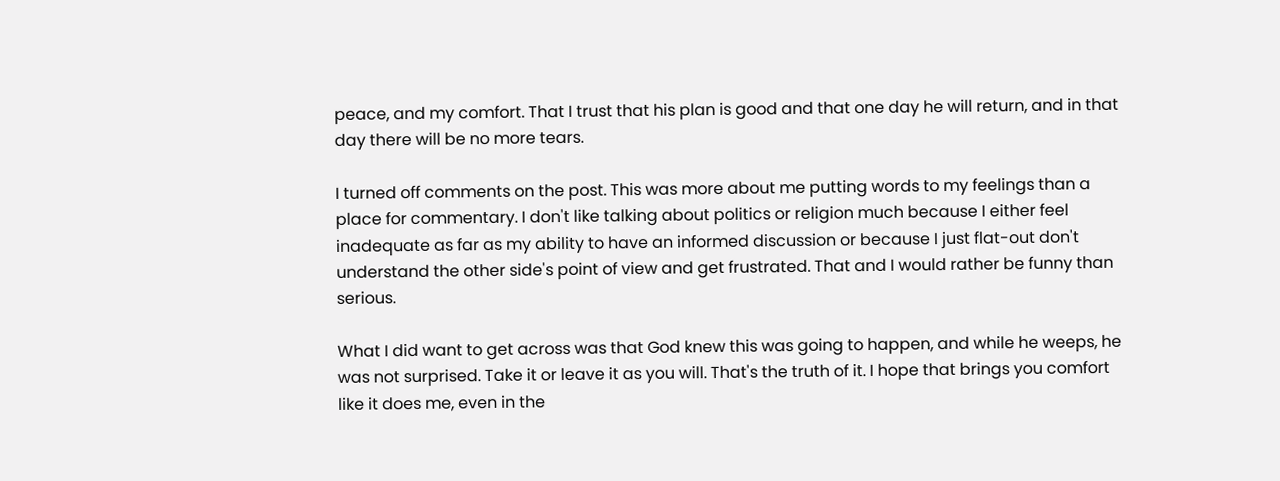peace, and my comfort. That I trust that his plan is good and that one day he will return, and in that day there will be no more tears.

I turned off comments on the post. This was more about me putting words to my feelings than a place for commentary. I don't like talking about politics or religion much because I either feel inadequate as far as my ability to have an informed discussion or because I just flat-out don't understand the other side's point of view and get frustrated. That and I would rather be funny than serious.

What I did want to get across was that God knew this was going to happen, and while he weeps, he was not surprised. Take it or leave it as you will. That's the truth of it. I hope that brings you comfort like it does me, even in the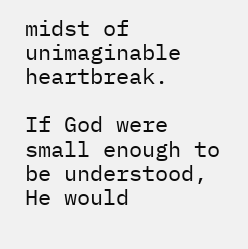midst of unimaginable heartbreak.

If God were small enough to be understood,
He would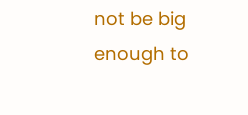not be big enough to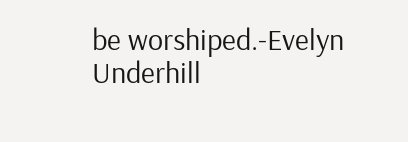be worshiped.-Evelyn Underhill